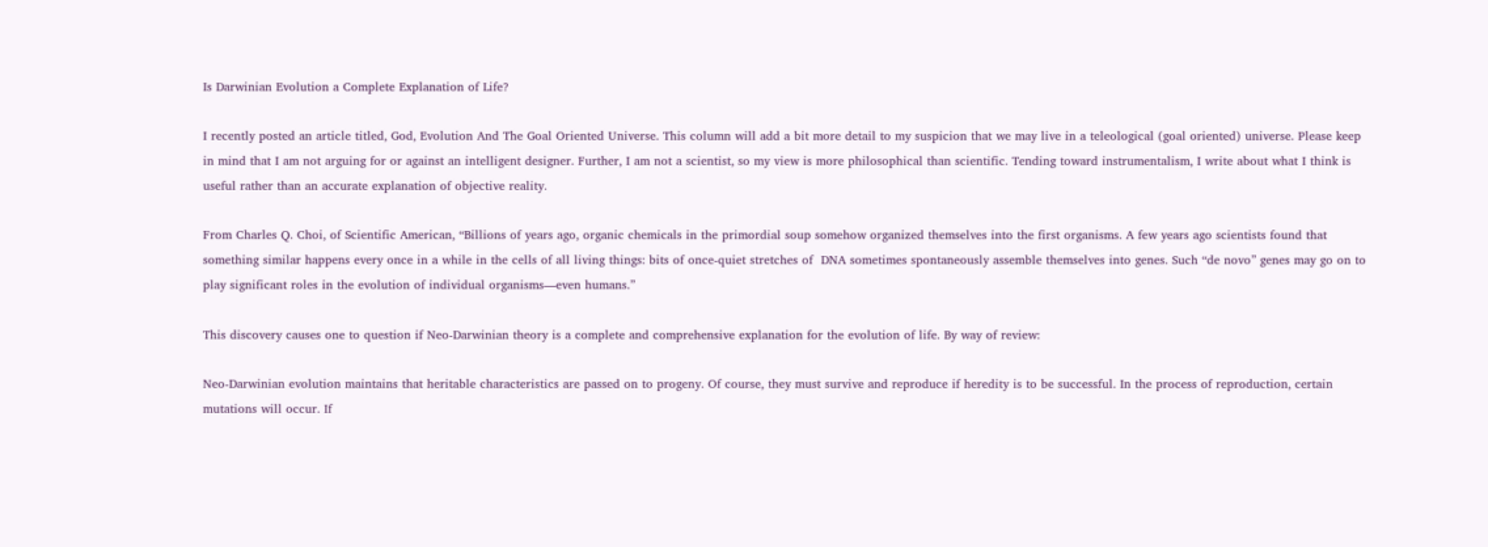Is Darwinian Evolution a Complete Explanation of Life?

I recently posted an article titled, God, Evolution And The Goal Oriented Universe. This column will add a bit more detail to my suspicion that we may live in a teleological (goal oriented) universe. Please keep in mind that I am not arguing for or against an intelligent designer. Further, I am not a scientist, so my view is more philosophical than scientific. Tending toward instrumentalism, I write about what I think is useful rather than an accurate explanation of objective reality.

From Charles Q. Choi, of Scientific American, “Billions of years ago, organic chemicals in the primordial soup somehow organized themselves into the first organisms. A few years ago scientists found that something similar happens every once in a while in the cells of all living things: bits of once-quiet stretches of  DNA sometimes spontaneously assemble themselves into genes. Such “de novo” genes may go on to play significant roles in the evolution of individual organisms—even humans.”

This discovery causes one to question if Neo-Darwinian theory is a complete and comprehensive explanation for the evolution of life. By way of review:

Neo-Darwinian evolution maintains that heritable characteristics are passed on to progeny. Of course, they must survive and reproduce if heredity is to be successful. In the process of reproduction, certain mutations will occur. If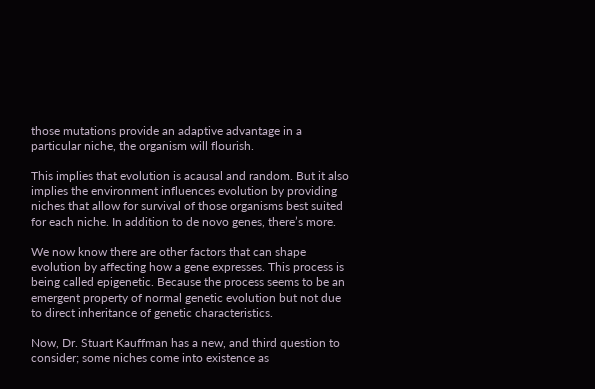those mutations provide an adaptive advantage in a particular niche, the organism will flourish.

This implies that evolution is acausal and random. But it also implies the environment influences evolution by providing niches that allow for survival of those organisms best suited for each niche. In addition to de novo genes, there’s more.

We now know there are other factors that can shape evolution by affecting how a gene expresses. This process is being called epigenetic. Because the process seems to be an emergent property of normal genetic evolution but not due to direct inheritance of genetic characteristics.

Now, Dr. Stuart Kauffman has a new, and third question to consider; some niches come into existence as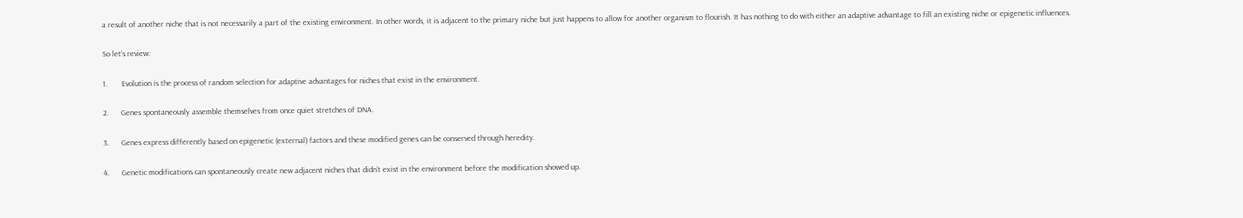a result of another niche that is not necessarily a part of the existing environment. In other words, it is adjacent to the primary niche but just happens to allow for another organism to flourish. It has nothing to do with either an adaptive advantage to fill an existing niche or epigenetic influences.

So let’s review:

1.       Evolution is the process of random selection for adaptive advantages for niches that exist in the environment.

2.      Genes spontaneously assemble themselves from once quiet stretches of DNA.

3.      Genes express differently based on epigenetic (external) factors and these modified genes can be conserved through heredity.

4.      Genetic modifications can spontaneously create new adjacent niches that didn’t exist in the environment before the modification showed up.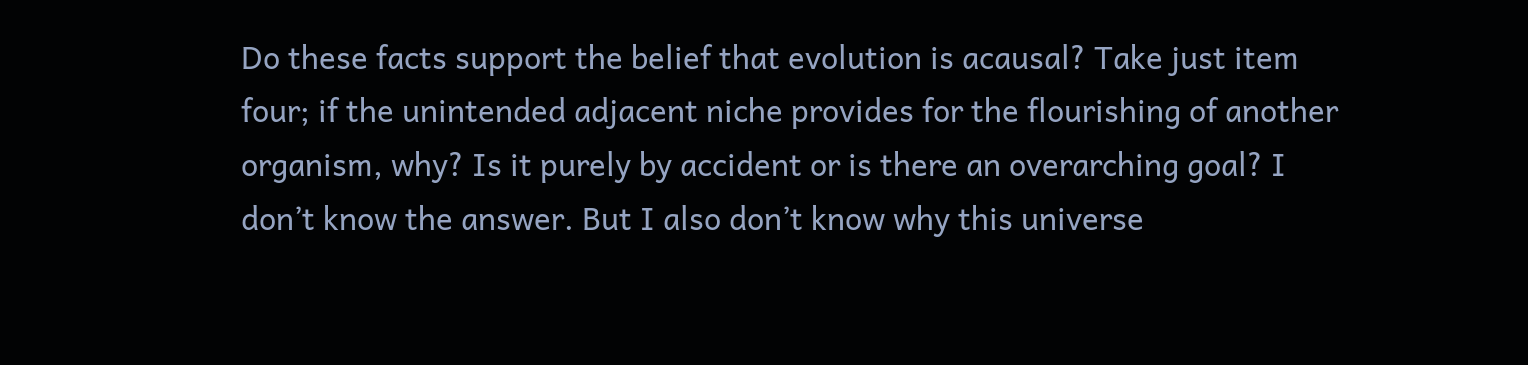Do these facts support the belief that evolution is acausal? Take just item four; if the unintended adjacent niche provides for the flourishing of another organism, why? Is it purely by accident or is there an overarching goal? I don’t know the answer. But I also don’t know why this universe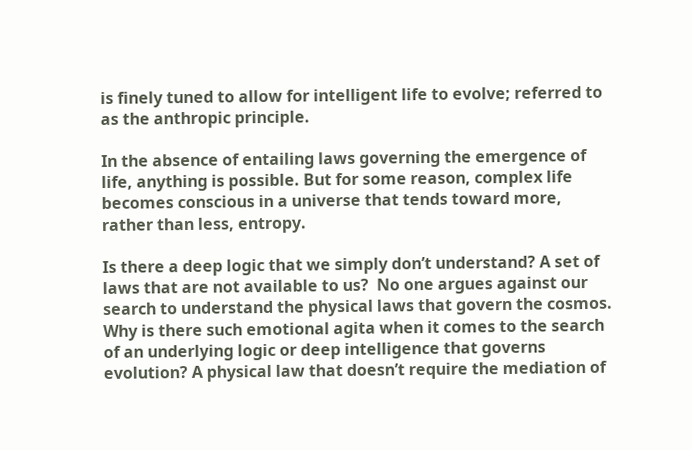is finely tuned to allow for intelligent life to evolve; referred to as the anthropic principle.

In the absence of entailing laws governing the emergence of life, anything is possible. But for some reason, complex life  becomes conscious in a universe that tends toward more, rather than less, entropy.

Is there a deep logic that we simply don’t understand? A set of laws that are not available to us?  No one argues against our search to understand the physical laws that govern the cosmos. Why is there such emotional agita when it comes to the search of an underlying logic or deep intelligence that governs evolution? A physical law that doesn’t require the mediation of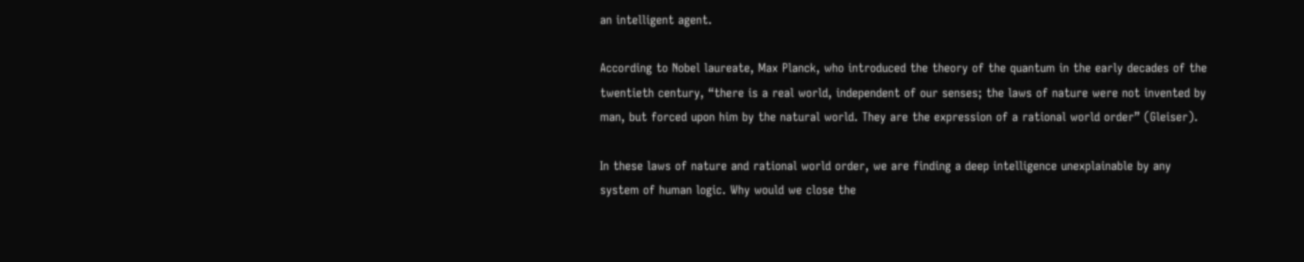an intelligent agent.

According to Nobel laureate, Max Planck, who introduced the theory of the quantum in the early decades of the twentieth century, “there is a real world, independent of our senses; the laws of nature were not invented by man, but forced upon him by the natural world. They are the expression of a rational world order” (Gleiser).

In these laws of nature and rational world order, we are finding a deep intelligence unexplainable by any system of human logic. Why would we close the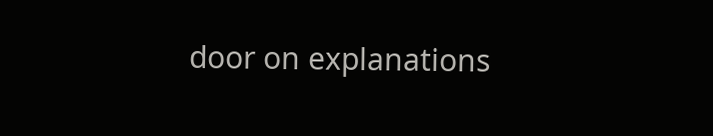door on explanations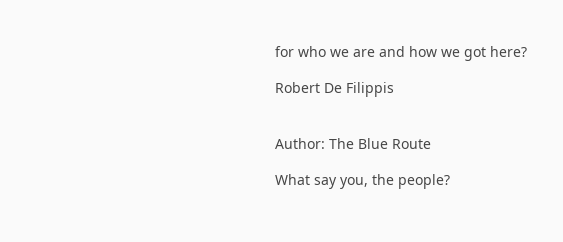for who we are and how we got here?

Robert De Filippis


Author: The Blue Route

What say you, the people?